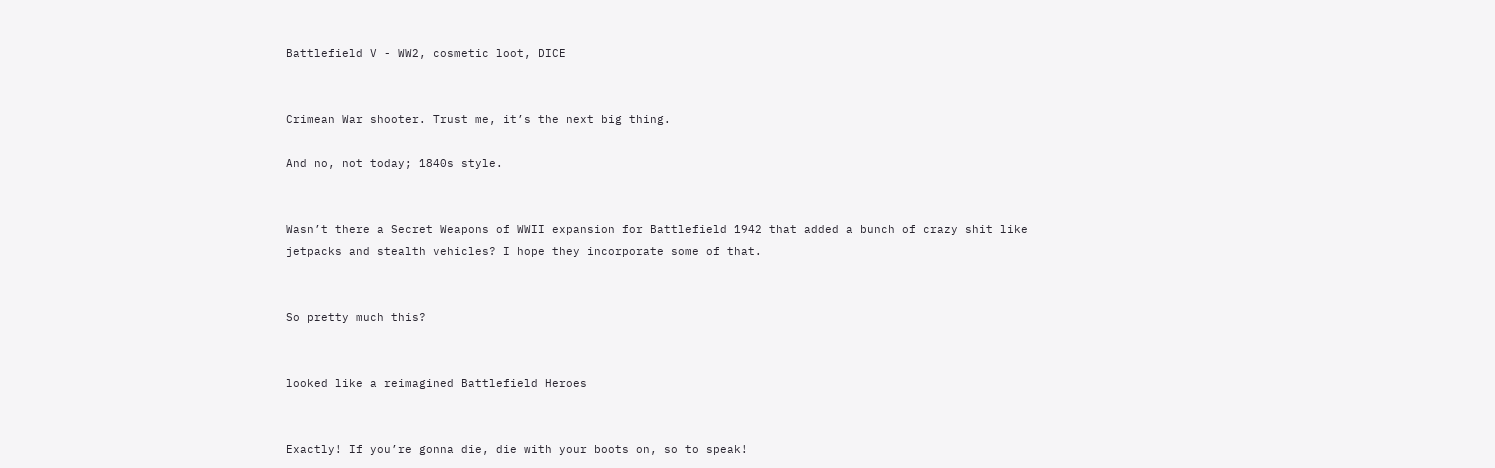Battlefield V - WW2, cosmetic loot, DICE


Crimean War shooter. Trust me, it’s the next big thing.

And no, not today; 1840s style.


Wasn’t there a Secret Weapons of WWII expansion for Battlefield 1942 that added a bunch of crazy shit like jetpacks and stealth vehicles? I hope they incorporate some of that.


So pretty much this?


looked like a reimagined Battlefield Heroes


Exactly! If you’re gonna die, die with your boots on, so to speak!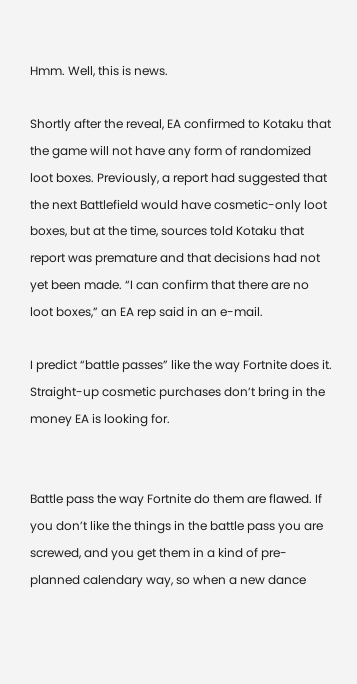Hmm. Well, this is news.

Shortly after the reveal, EA confirmed to Kotaku that the game will not have any form of randomized loot boxes. Previously, a report had suggested that the next Battlefield would have cosmetic-only loot boxes, but at the time, sources told Kotaku that report was premature and that decisions had not yet been made. “I can confirm that there are no loot boxes,” an EA rep said in an e-mail.

I predict “battle passes” like the way Fortnite does it. Straight-up cosmetic purchases don’t bring in the money EA is looking for.


Battle pass the way Fortnite do them are flawed. If you don’t like the things in the battle pass you are screwed, and you get them in a kind of pre-planned calendary way, so when a new dance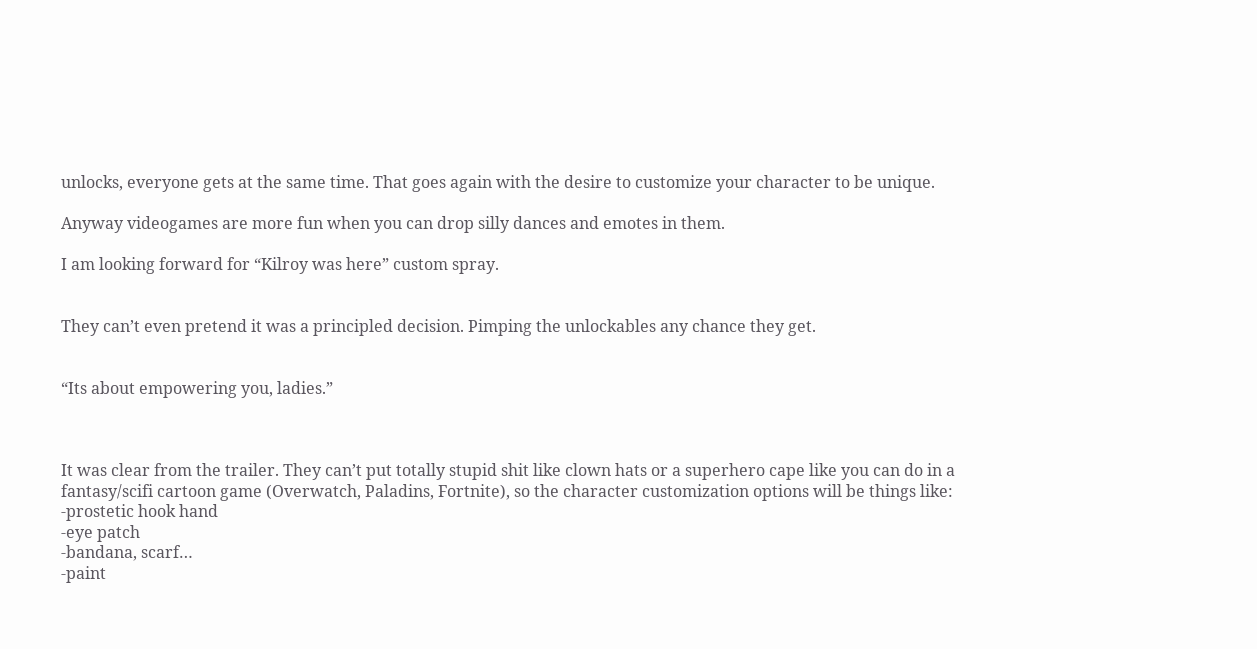unlocks, everyone gets at the same time. That goes again with the desire to customize your character to be unique.

Anyway videogames are more fun when you can drop silly dances and emotes in them.

I am looking forward for “Kilroy was here” custom spray.


They can’t even pretend it was a principled decision. Pimping the unlockables any chance they get.


“Its about empowering you, ladies.”



It was clear from the trailer. They can’t put totally stupid shit like clown hats or a superhero cape like you can do in a fantasy/scifi cartoon game (Overwatch, Paladins, Fortnite), so the character customization options will be things like:
-prostetic hook hand
-eye patch
-bandana, scarf…
-paint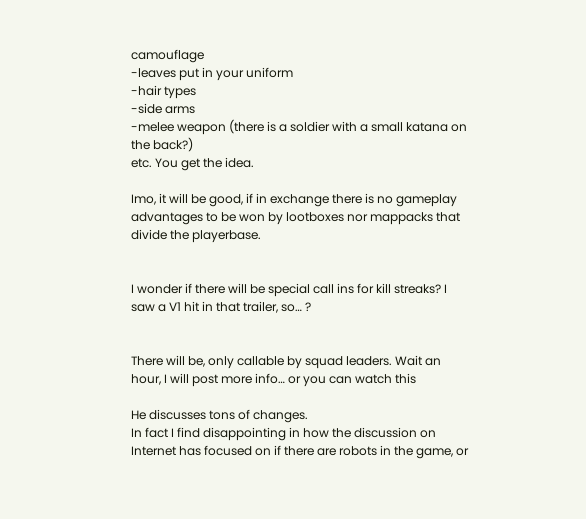camouflage
-leaves put in your uniform
-hair types
-side arms
-melee weapon (there is a soldier with a small katana on the back?)
etc. You get the idea.

Imo, it will be good, if in exchange there is no gameplay advantages to be won by lootboxes nor mappacks that divide the playerbase.


I wonder if there will be special call ins for kill streaks? I saw a V1 hit in that trailer, so… ?


There will be, only callable by squad leaders. Wait an hour, I will post more info… or you can watch this

He discusses tons of changes.
In fact I find disappointing in how the discussion on Internet has focused on if there are robots in the game, or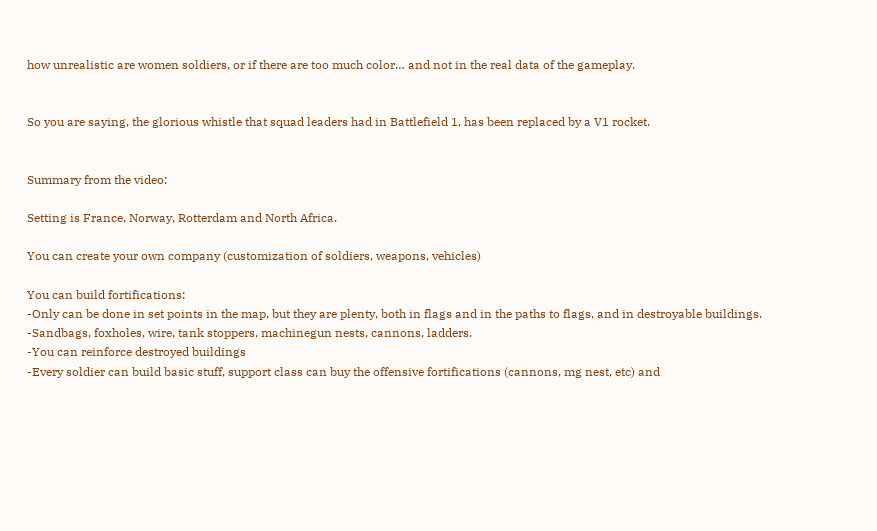how unrealistic are women soldiers, or if there are too much color… and not in the real data of the gameplay.


So you are saying, the glorious whistle that squad leaders had in Battlefield 1, has been replaced by a V1 rocket.


Summary from the video:

Setting is France, Norway, Rotterdam and North Africa.

You can create your own company (customization of soldiers, weapons, vehicles)

You can build fortifications:
-Only can be done in set points in the map, but they are plenty, both in flags and in the paths to flags, and in destroyable buildings.
-Sandbags, foxholes, wire, tank stoppers, machinegun nests, cannons, ladders.
-You can reinforce destroyed buildings
-Every soldier can build basic stuff, support class can buy the offensive fortifications (cannons, mg nest, etc) and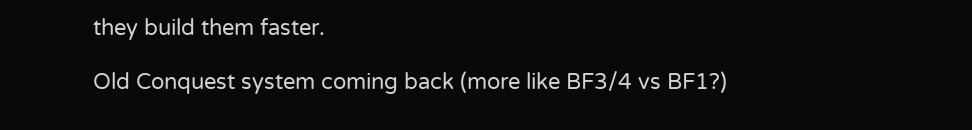they build them faster.

Old Conquest system coming back (more like BF3/4 vs BF1?)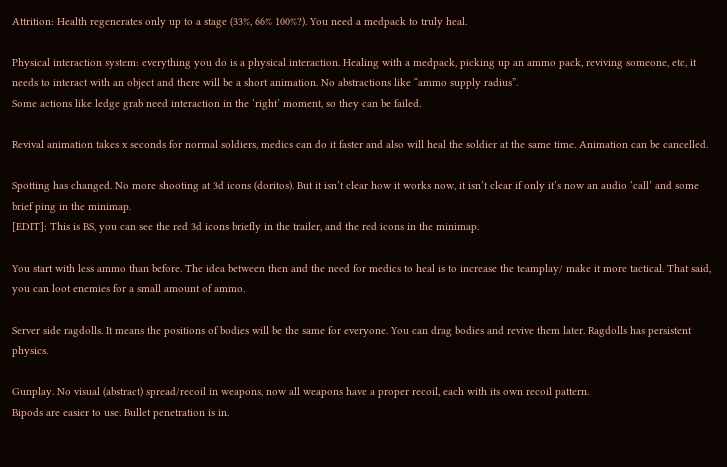Attrition: Health regenerates only up to a stage (33%, 66% 100%?). You need a medpack to truly heal.

Physical interaction system: everything you do is a physical interaction. Healing with a medpack, picking up an ammo pack, reviving someone, etc, it needs to interact with an object and there will be a short animation. No abstractions like “ammo supply radius”.
Some actions like ledge grab need interaction in the ‘right’ moment, so they can be failed.

Revival animation takes x seconds for normal soldiers, medics can do it faster and also will heal the soldier at the same time. Animation can be cancelled.

Spotting has changed. No more shooting at 3d icons (doritos). But it isn’t clear how it works now, it isn’t clear if only it’s now an audio ‘call’ and some brief ping in the minimap.
[EDIT]: This is BS, you can see the red 3d icons briefly in the trailer, and the red icons in the minimap.

You start with less ammo than before. The idea between then and the need for medics to heal is to increase the teamplay/ make it more tactical. That said, you can loot enemies for a small amount of ammo.

Server side ragdolls. It means the positions of bodies will be the same for everyone. You can drag bodies and revive them later. Ragdolls has persistent physics.

Gunplay. No visual (abstract) spread/recoil in weapons, now all weapons have a proper recoil, each with its own recoil pattern.
Bipods are easier to use. Bullet penetration is in.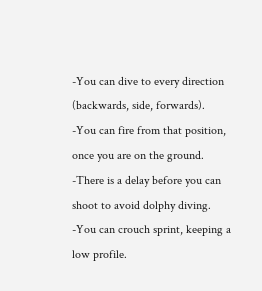-You can dive to every direction (backwards, side, forwards).
-You can fire from that position, once you are on the ground.
-There is a delay before you can shoot to avoid dolphy diving.
-You can crouch sprint, keeping a low profile.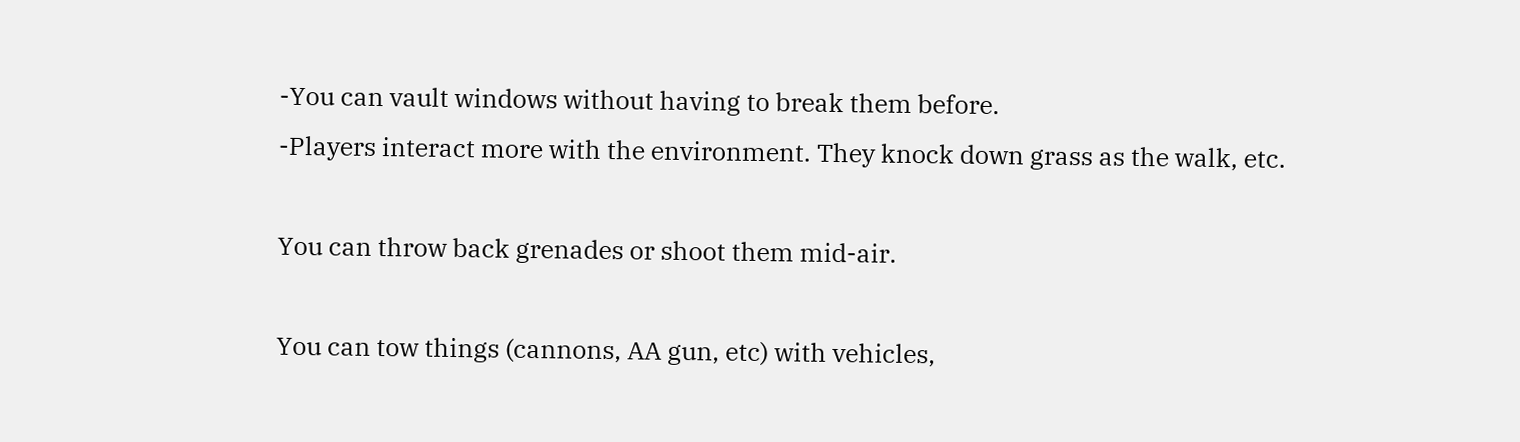-You can vault windows without having to break them before.
-Players interact more with the environment. They knock down grass as the walk, etc.

You can throw back grenades or shoot them mid-air.

You can tow things (cannons, AA gun, etc) with vehicles,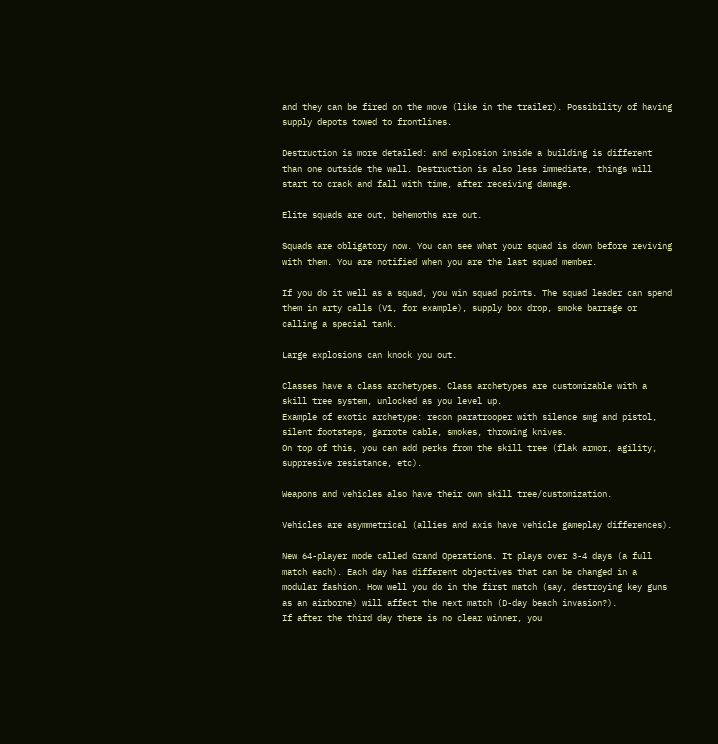and they can be fired on the move (like in the trailer). Possibility of having supply depots towed to frontlines.

Destruction is more detailed: and explosion inside a building is different than one outside the wall. Destruction is also less immediate, things will start to crack and fall with time, after receiving damage.

Elite squads are out, behemoths are out.

Squads are obligatory now. You can see what your squad is down before reviving with them. You are notified when you are the last squad member.

If you do it well as a squad, you win squad points. The squad leader can spend them in arty calls (V1, for example), supply box drop, smoke barrage or calling a special tank.

Large explosions can knock you out.

Classes have a class archetypes. Class archetypes are customizable with a skill tree system, unlocked as you level up.
Example of exotic archetype: recon paratrooper with silence smg and pistol, silent footsteps, garrote cable, smokes, throwing knives.
On top of this, you can add perks from the skill tree (flak armor, agility, suppresive resistance, etc).

Weapons and vehicles also have their own skill tree/customization.

Vehicles are asymmetrical (allies and axis have vehicle gameplay differences).

New 64-player mode called Grand Operations. It plays over 3-4 days (a full match each). Each day has different objectives that can be changed in a modular fashion. How well you do in the first match (say, destroying key guns as an airborne) will affect the next match (D-day beach invasion?).
If after the third day there is no clear winner, you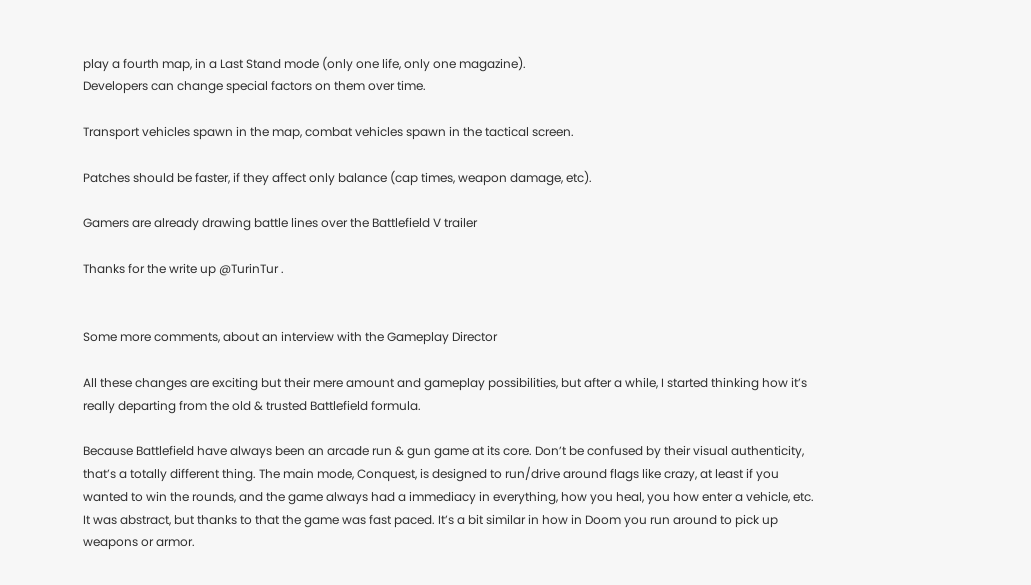play a fourth map, in a Last Stand mode (only one life, only one magazine).
Developers can change special factors on them over time.

Transport vehicles spawn in the map, combat vehicles spawn in the tactical screen.

Patches should be faster, if they affect only balance (cap times, weapon damage, etc).

Gamers are already drawing battle lines over the Battlefield V trailer

Thanks for the write up @TurinTur .


Some more comments, about an interview with the Gameplay Director

All these changes are exciting but their mere amount and gameplay possibilities, but after a while, I started thinking how it’s really departing from the old & trusted Battlefield formula.

Because Battlefield have always been an arcade run & gun game at its core. Don’t be confused by their visual authenticity, that’s a totally different thing. The main mode, Conquest, is designed to run/drive around flags like crazy, at least if you wanted to win the rounds, and the game always had a immediacy in everything, how you heal, you how enter a vehicle, etc. It was abstract, but thanks to that the game was fast paced. It’s a bit similar in how in Doom you run around to pick up weapons or armor.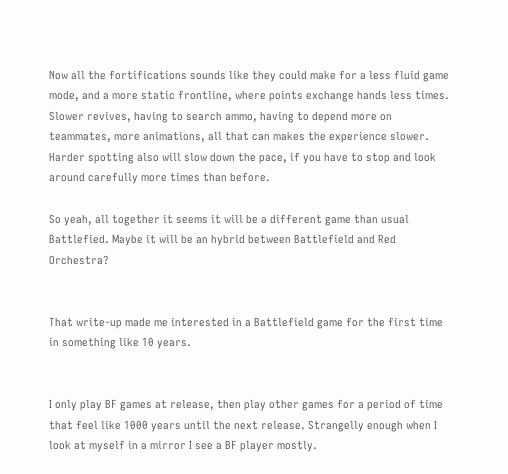Now all the fortifications sounds like they could make for a less fluid game mode, and a more static frontline, where points exchange hands less times. Slower revives, having to search ammo, having to depend more on teammates, more animations, all that can makes the experience slower. Harder spotting also will slow down the pace, if you have to stop and look around carefully more times than before.

So yeah, all together it seems it will be a different game than usual Battlefied. Maybe it will be an hybrid between Battlefield and Red Orchestra?


That write-up made me interested in a Battlefield game for the first time in something like 10 years.


I only play BF games at release, then play other games for a period of time that feel like 1000 years until the next release. Strangelly enough when I look at myself in a mirror I see a BF player mostly.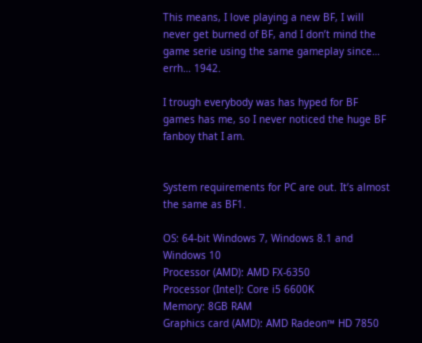This means, I love playing a new BF, I will never get burned of BF, and I don’t mind the game serie using the same gameplay since… errh… 1942.

I trough everybody was has hyped for BF games has me, so I never noticed the huge BF fanboy that I am.


System requirements for PC are out. It’s almost the same as BF1.

OS: 64-bit Windows 7, Windows 8.1 and Windows 10
Processor (AMD): AMD FX-6350
Processor (Intel): Core i5 6600K
Memory: 8GB RAM
Graphics card (AMD): AMD Radeon™ HD 7850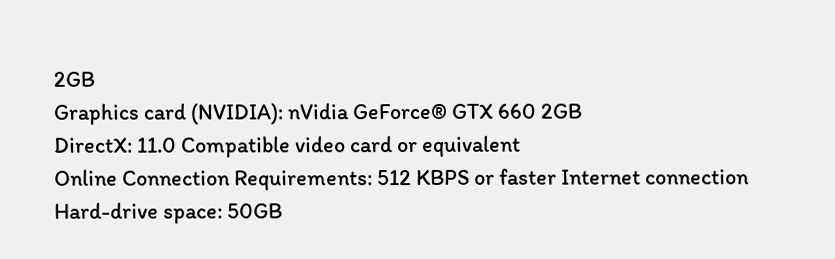2GB
Graphics card (NVIDIA): nVidia GeForce® GTX 660 2GB
DirectX: 11.0 Compatible video card or equivalent
Online Connection Requirements: 512 KBPS or faster Internet connection
Hard-drive space: 50GB